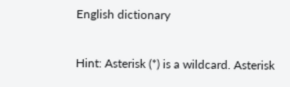English dictionary

Hint: Asterisk (*) is a wildcard. Asterisk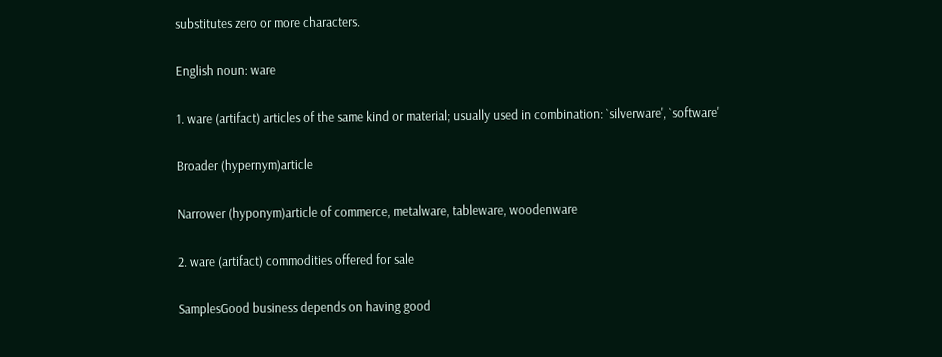substitutes zero or more characters.

English noun: ware

1. ware (artifact) articles of the same kind or material; usually used in combination: `silverware', `software'

Broader (hypernym)article

Narrower (hyponym)article of commerce, metalware, tableware, woodenware

2. ware (artifact) commodities offered for sale

SamplesGood business depends on having good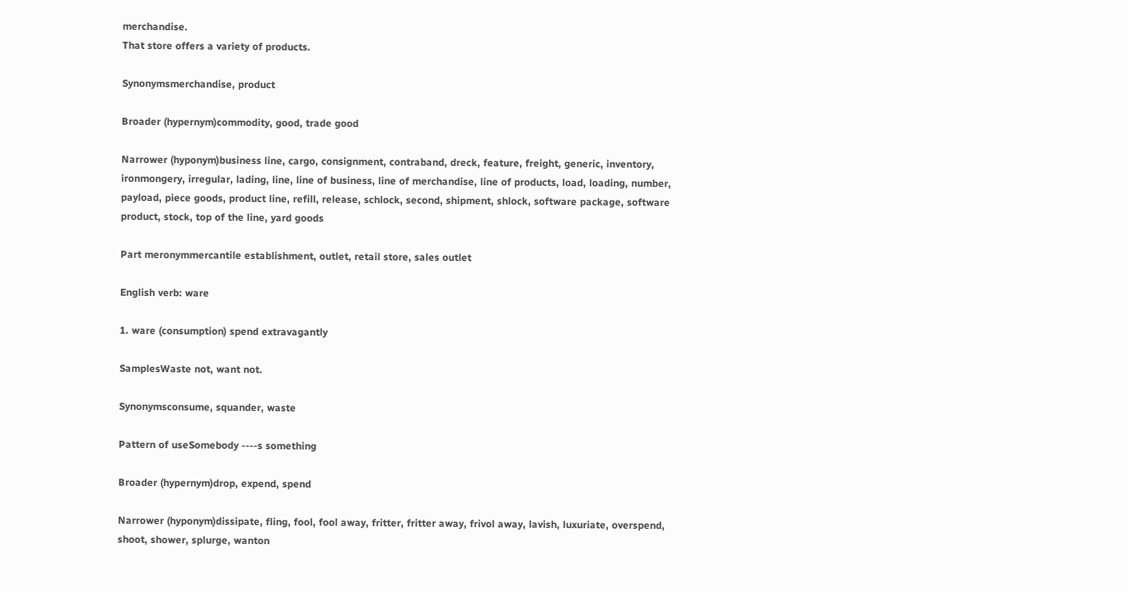merchandise.
That store offers a variety of products.

Synonymsmerchandise, product

Broader (hypernym)commodity, good, trade good

Narrower (hyponym)business line, cargo, consignment, contraband, dreck, feature, freight, generic, inventory, ironmongery, irregular, lading, line, line of business, line of merchandise, line of products, load, loading, number, payload, piece goods, product line, refill, release, schlock, second, shipment, shlock, software package, software product, stock, top of the line, yard goods

Part meronymmercantile establishment, outlet, retail store, sales outlet

English verb: ware

1. ware (consumption) spend extravagantly

SamplesWaste not, want not.

Synonymsconsume, squander, waste

Pattern of useSomebody ----s something

Broader (hypernym)drop, expend, spend

Narrower (hyponym)dissipate, fling, fool, fool away, fritter, fritter away, frivol away, lavish, luxuriate, overspend, shoot, shower, splurge, wanton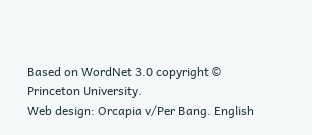Based on WordNet 3.0 copyright © Princeton University.
Web design: Orcapia v/Per Bang. English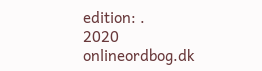edition: .
2020 onlineordbog.dk